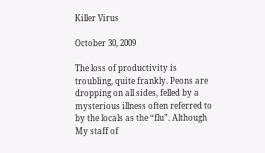Killer Virus

October 30, 2009

The loss of productivity is troubling, quite frankly. Peons are dropping on all sides, felled by a mysterious illness often referred to by the locals as the “flu”. Although My staff of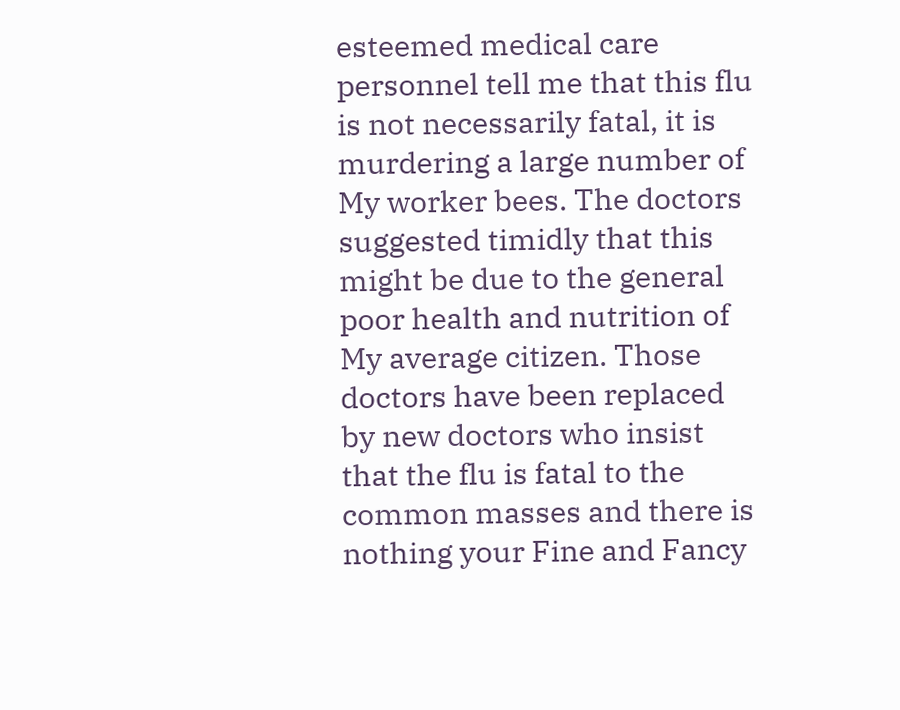esteemed medical care personnel tell me that this flu is not necessarily fatal, it is murdering a large number of My worker bees. The doctors suggested timidly that this might be due to the general poor health and nutrition of My average citizen. Those doctors have been replaced by new doctors who insist that the flu is fatal to the common masses and there is nothing your Fine and Fancy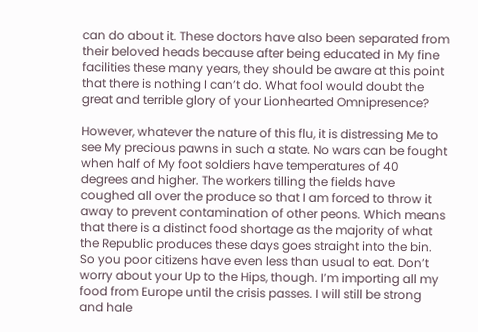can do about it. These doctors have also been separated from their beloved heads because after being educated in My fine facilities these many years, they should be aware at this point that there is nothing I can’t do. What fool would doubt the great and terrible glory of your Lionhearted Omnipresence?

However, whatever the nature of this flu, it is distressing Me to see My precious pawns in such a state. No wars can be fought when half of My foot soldiers have temperatures of 40 degrees and higher. The workers tilling the fields have coughed all over the produce so that I am forced to throw it away to prevent contamination of other peons. Which means that there is a distinct food shortage as the majority of what the Republic produces these days goes straight into the bin. So you poor citizens have even less than usual to eat. Don’t worry about your Up to the Hips, though. I’m importing all my food from Europe until the crisis passes. I will still be strong and hale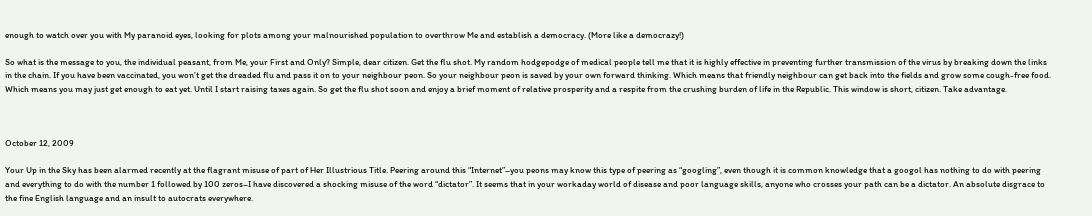enough to watch over you with My paranoid eyes, looking for plots among your malnourished population to overthrow Me and establish a democracy. (More like a democrazy!)

So what is the message to you, the individual peasant, from Me, your First and Only? Simple, dear citizen. Get the flu shot. My random hodgepodge of medical people tell me that it is highly effective in preventing further transmission of the virus by breaking down the links in the chain. If you have been vaccinated, you won’t get the dreaded flu and pass it on to your neighbour peon. So your neighbour peon is saved by your own forward thinking. Which means that friendly neighbour can get back into the fields and grow some cough-free food. Which means you may just get enough to eat yet. Until I start raising taxes again. So get the flu shot soon and enjoy a brief moment of relative prosperity and a respite from the crushing burden of life in the Republic. This window is short, citizen. Take advantage.



October 12, 2009

Your Up in the Sky has been alarmed recently at the flagrant misuse of part of Her Illustrious Title. Peering around this “Internet”–you peons may know this type of peering as “googling”, even though it is common knowledge that a googol has nothing to do with peering and everything to do with the number 1 followed by 100 zeros–I have discovered a shocking misuse of the word “dictator”. It seems that in your workaday world of disease and poor language skills, anyone who crosses your path can be a dictator. An absolute disgrace to the fine English language and an insult to autocrats everywhere.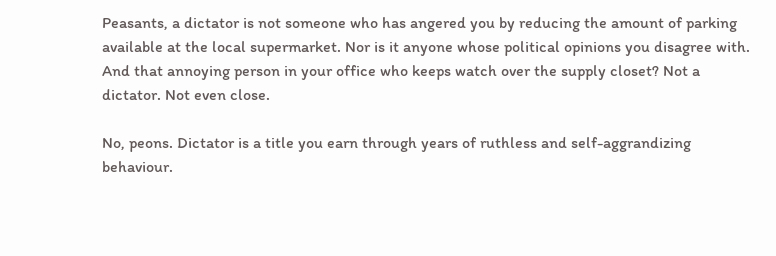Peasants, a dictator is not someone who has angered you by reducing the amount of parking available at the local supermarket. Nor is it anyone whose political opinions you disagree with. And that annoying person in your office who keeps watch over the supply closet? Not a dictator. Not even close.

No, peons. Dictator is a title you earn through years of ruthless and self-aggrandizing behaviour.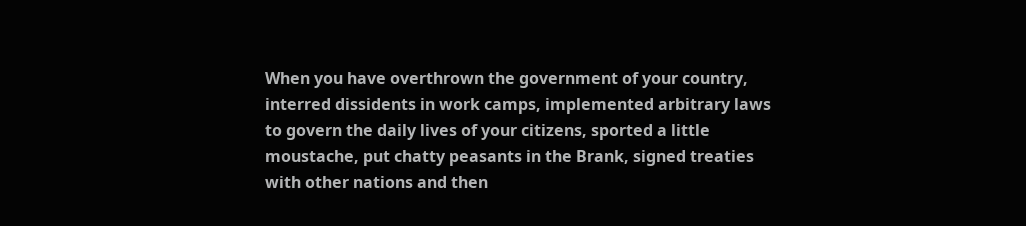When you have overthrown the government of your country, interred dissidents in work camps, implemented arbitrary laws to govern the daily lives of your citizens, sported a little moustache, put chatty peasants in the Brank, signed treaties with other nations and then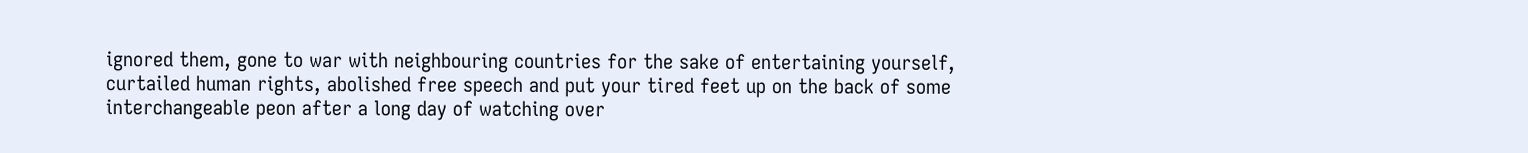ignored them, gone to war with neighbouring countries for the sake of entertaining yourself, curtailed human rights, abolished free speech and put your tired feet up on the back of some interchangeable peon after a long day of watching over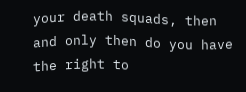your death squads, then and only then do you have the right to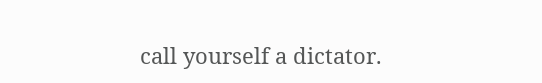call yourself a dictator.